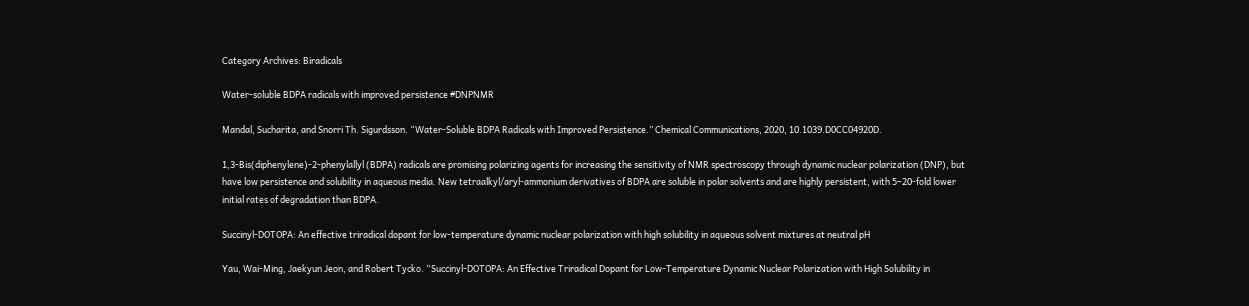Category Archives: Biradicals

Water-soluble BDPA radicals with improved persistence #DNPNMR

Mandal, Sucharita, and Snorri Th. Sigurdsson. “Water-Soluble BDPA Radicals with Improved Persistence.” Chemical Communications, 2020, 10.1039.D0CC04920D.

1,3-Bis(diphenylene)-2-phenylallyl (BDPA) radicals are promising polarizing agents for increasing the sensitivity of NMR spectroscopy through dynamic nuclear polarization (DNP), but have low persistence and solubility in aqueous media. New tetraalkyl/aryl-ammonium derivatives of BDPA are soluble in polar solvents and are highly persistent, with 5–20-fold lower initial rates of degradation than BDPA.

Succinyl-DOTOPA: An effective triradical dopant for low-temperature dynamic nuclear polarization with high solubility in aqueous solvent mixtures at neutral pH

Yau, Wai-Ming, Jaekyun Jeon, and Robert Tycko. “Succinyl-DOTOPA: An Effective Triradical Dopant for Low-Temperature Dynamic Nuclear Polarization with High Solubility in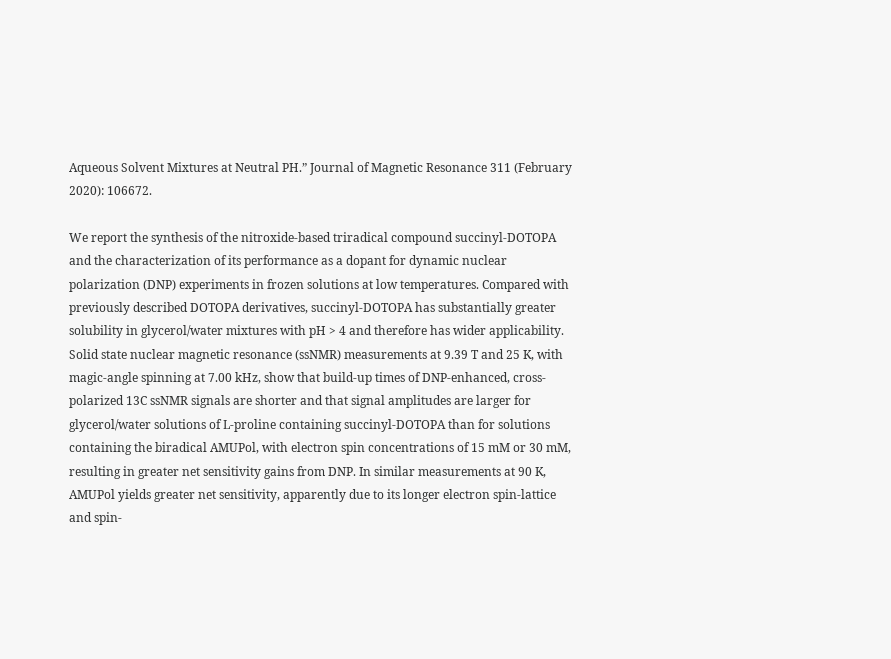Aqueous Solvent Mixtures at Neutral PH.” Journal of Magnetic Resonance 311 (February 2020): 106672.

We report the synthesis of the nitroxide-based triradical compound succinyl-DOTOPA and the characterization of its performance as a dopant for dynamic nuclear polarization (DNP) experiments in frozen solutions at low temperatures. Compared with previously described DOTOPA derivatives, succinyl-DOTOPA has substantially greater solubility in glycerol/water mixtures with pH > 4 and therefore has wider applicability. Solid state nuclear magnetic resonance (ssNMR) measurements at 9.39 T and 25 K, with magic-angle spinning at 7.00 kHz, show that build-up times of DNP-enhanced, cross-polarized 13C ssNMR signals are shorter and that signal amplitudes are larger for glycerol/water solutions of L-proline containing succinyl-DOTOPA than for solutions containing the biradical AMUPol, with electron spin concentrations of 15 mM or 30 mM, resulting in greater net sensitivity gains from DNP. In similar measurements at 90 K, AMUPol yields greater net sensitivity, apparently due to its longer electron spin-lattice and spin-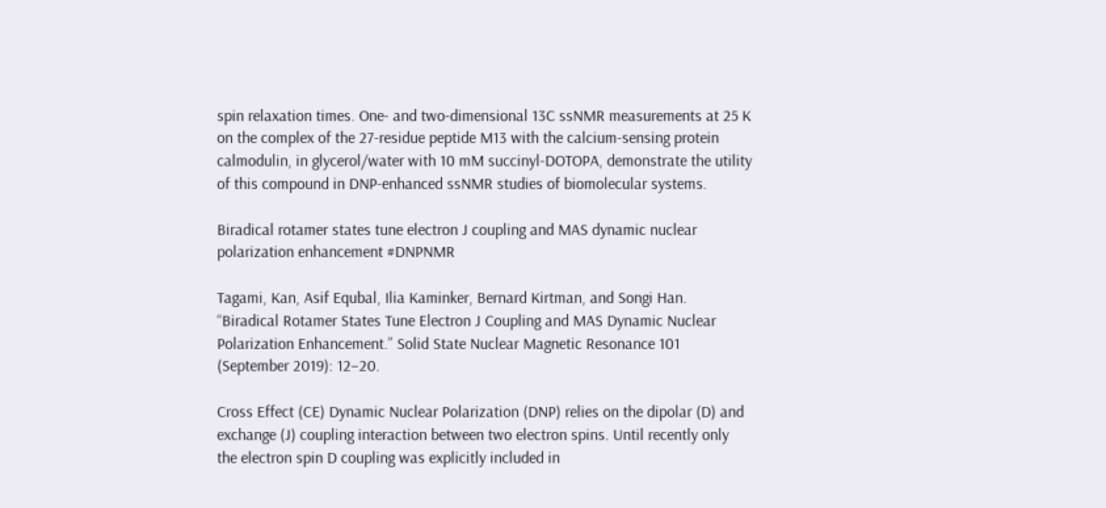spin relaxation times. One- and two-dimensional 13C ssNMR measurements at 25 K on the complex of the 27-residue peptide M13 with the calcium-sensing protein calmodulin, in glycerol/water with 10 mM succinyl-DOTOPA, demonstrate the utility of this compound in DNP-enhanced ssNMR studies of biomolecular systems.

Biradical rotamer states tune electron J coupling and MAS dynamic nuclear polarization enhancement #DNPNMR

Tagami, Kan, Asif Equbal, Ilia Kaminker, Bernard Kirtman, and Songi Han. “Biradical Rotamer States Tune Electron J Coupling and MAS Dynamic Nuclear Polarization Enhancement.” Solid State Nuclear Magnetic Resonance 101 (September 2019): 12–20.

Cross Effect (CE) Dynamic Nuclear Polarization (DNP) relies on the dipolar (D) and exchange (J) coupling interaction between two electron spins. Until recently only the electron spin D coupling was explicitly included in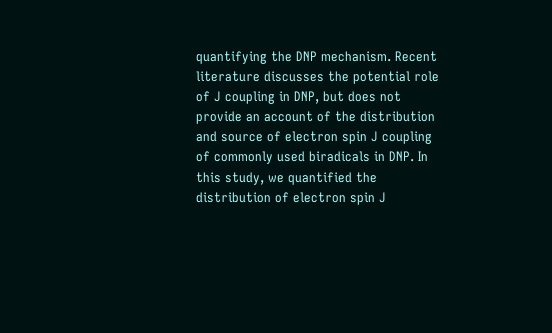quantifying the DNP mechanism. Recent literature discusses the potential role of J coupling in DNP, but does not provide an account of the distribution and source of electron spin J coupling of commonly used biradicals in DNP. In this study, we quantified the distribution of electron spin J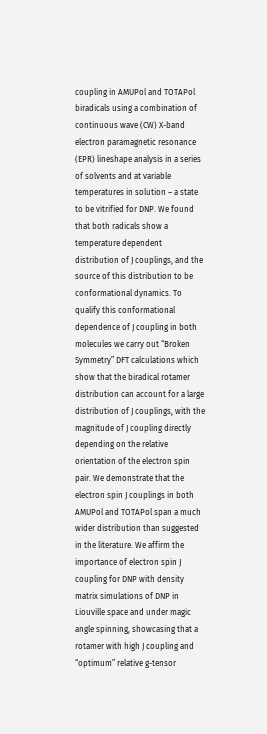coupling in AMUPol and TOTAPol biradicals using a combination of continuous wave (CW) X-band electron paramagnetic resonance (EPR) lineshape analysis in a series of solvents and at variable temperatures in solution – a state to be vitrified for DNP. We found that both radicals show a temperature dependent distribution of J couplings, and the source of this distribution to be conformational dynamics. To qualify this conformational dependence of J coupling in both molecules we carry out “Broken Symmetry” DFT calculations which show that the biradical rotamer distribution can account for a large distribution of J couplings, with the magnitude of J coupling directly depending on the relative orientation of the electron spin pair. We demonstrate that the electron spin J couplings in both AMUPol and TOTAPol span a much wider distribution than suggested in the literature. We affirm the importance of electron spin J coupling for DNP with density matrix simulations of DNP in Liouville space and under magic angle spinning, showcasing that a rotamer with high J coupling and “optimum” relative g-tensor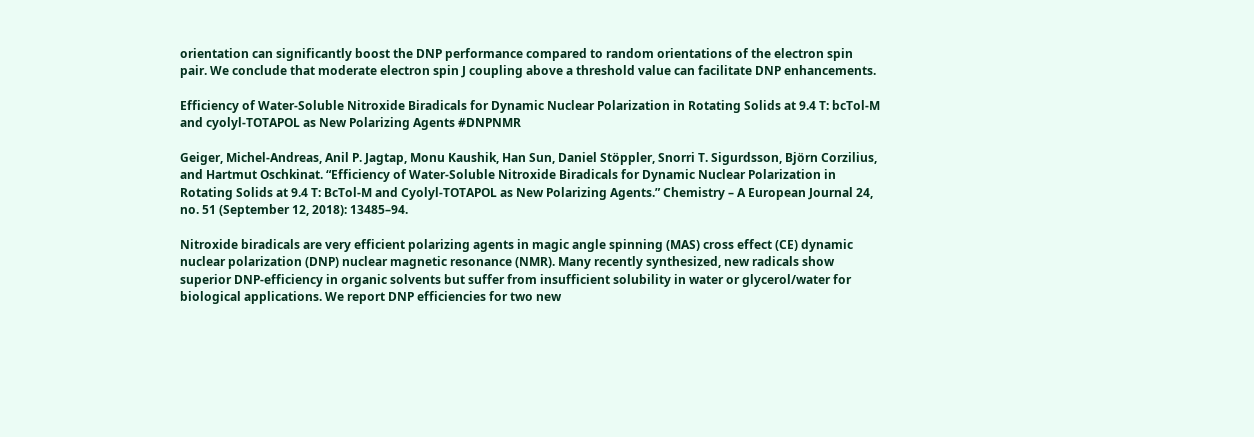orientation can significantly boost the DNP performance compared to random orientations of the electron spin pair. We conclude that moderate electron spin J coupling above a threshold value can facilitate DNP enhancements.

Efficiency of Water-Soluble Nitroxide Biradicals for Dynamic Nuclear Polarization in Rotating Solids at 9.4 T: bcTol-M and cyolyl-TOTAPOL as New Polarizing Agents #DNPNMR

Geiger, Michel-Andreas, Anil P. Jagtap, Monu Kaushik, Han Sun, Daniel Stöppler, Snorri T. Sigurdsson, Björn Corzilius, and Hartmut Oschkinat. “Efficiency of Water-Soluble Nitroxide Biradicals for Dynamic Nuclear Polarization in Rotating Solids at 9.4 T: BcTol-M and Cyolyl-TOTAPOL as New Polarizing Agents.” Chemistry – A European Journal 24, no. 51 (September 12, 2018): 13485–94.

Nitroxide biradicals are very efficient polarizing agents in magic angle spinning (MAS) cross effect (CE) dynamic nuclear polarization (DNP) nuclear magnetic resonance (NMR). Many recently synthesized, new radicals show superior DNP-efficiency in organic solvents but suffer from insufficient solubility in water or glycerol/water for biological applications. We report DNP efficiencies for two new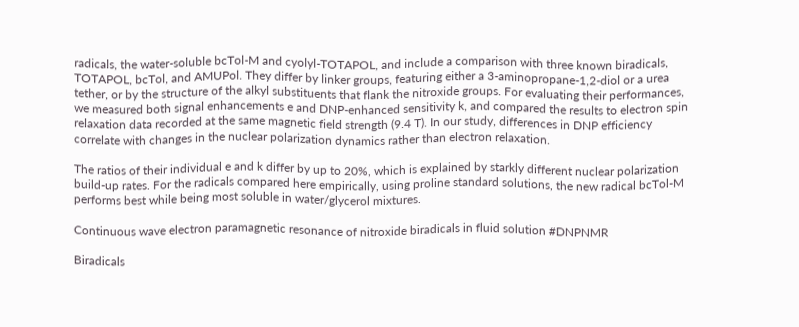radicals, the water-soluble bcTol-M and cyolyl-TOTAPOL, and include a comparison with three known biradicals, TOTAPOL, bcTol, and AMUPol. They differ by linker groups, featuring either a 3-aminopropane-1,2-diol or a urea tether, or by the structure of the alkyl substituents that flank the nitroxide groups. For evaluating their performances, we measured both signal enhancements e and DNP-enhanced sensitivity k, and compared the results to electron spin relaxation data recorded at the same magnetic field strength (9.4 T). In our study, differences in DNP efficiency correlate with changes in the nuclear polarization dynamics rather than electron relaxation.

The ratios of their individual e and k differ by up to 20%, which is explained by starkly different nuclear polarization build-up rates. For the radicals compared here empirically, using proline standard solutions, the new radical bcTol-M performs best while being most soluble in water/glycerol mixtures.

Continuous wave electron paramagnetic resonance of nitroxide biradicals in fluid solution #DNPNMR

Biradicals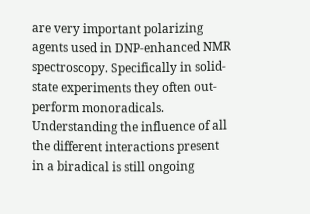are very important polarizing agents used in DNP-enhanced NMR spectroscopy. Specifically in solid-state experiments they often out-perform monoradicals. Understanding the influence of all the different interactions present in a biradical is still ongoing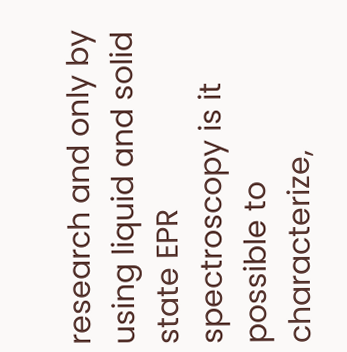research and only by using liquid and solid state EPR spectroscopy is it possible to characterize,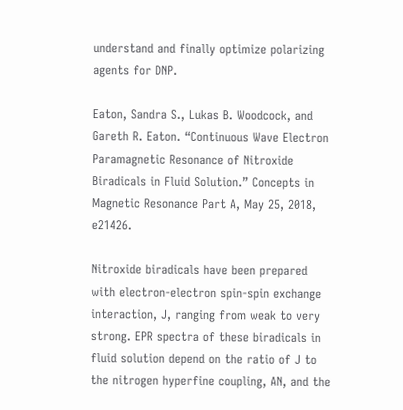understand and finally optimize polarizing agents for DNP.

Eaton, Sandra S., Lukas B. Woodcock, and Gareth R. Eaton. “Continuous Wave Electron Paramagnetic Resonance of Nitroxide Biradicals in Fluid Solution.” Concepts in Magnetic Resonance Part A, May 25, 2018, e21426.

Nitroxide biradicals have been prepared with electron-electron spin-spin exchange interaction, J, ranging from weak to very strong. EPR spectra of these biradicals in fluid solution depend on the ratio of J to the nitrogen hyperfine coupling, AN, and the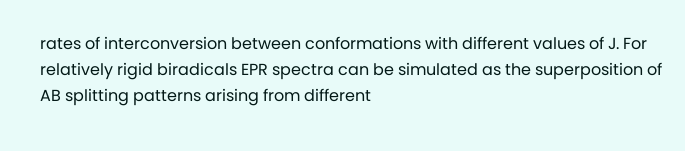rates of interconversion between conformations with different values of J. For relatively rigid biradicals EPR spectra can be simulated as the superposition of AB splitting patterns arising from different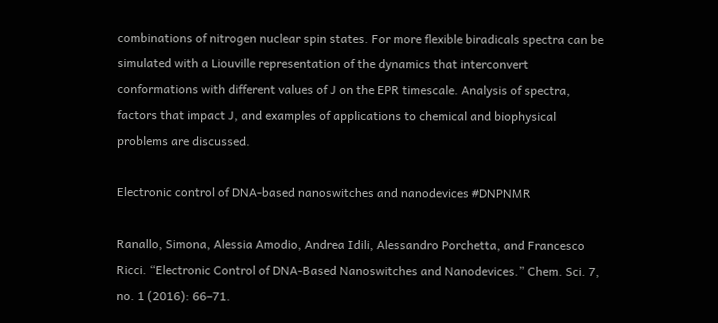combinations of nitrogen nuclear spin states. For more flexible biradicals spectra can be simulated with a Liouville representation of the dynamics that interconvert conformations with different values of J on the EPR timescale. Analysis of spectra, factors that impact J, and examples of applications to chemical and biophysical problems are discussed.

Electronic control of DNA-based nanoswitches and nanodevices #DNPNMR

Ranallo, Simona, Alessia Amodio, Andrea Idili, Alessandro Porchetta, and Francesco Ricci. “Electronic Control of DNA-Based Nanoswitches and Nanodevices.” Chem. Sci. 7, no. 1 (2016): 66–71.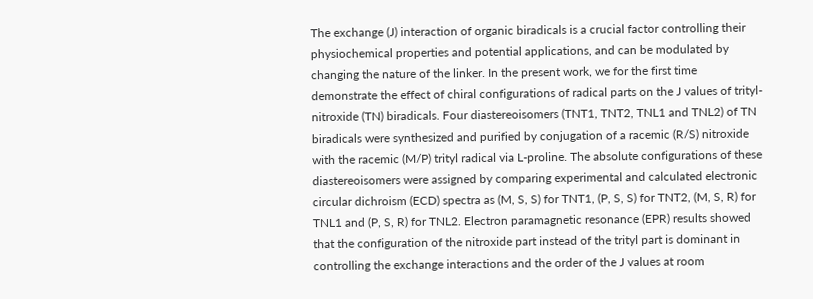The exchange (J) interaction of organic biradicals is a crucial factor controlling their physiochemical properties and potential applications, and can be modulated by changing the nature of the linker. In the present work, we for the first time demonstrate the effect of chiral configurations of radical parts on the J values of trityl-nitroxide (TN) biradicals. Four diastereoisomers (TNT1, TNT2, TNL1 and TNL2) of TN biradicals were synthesized and purified by conjugation of a racemic (R/S) nitroxide with the racemic (M/P) trityl radical via L-proline. The absolute configurations of these diastereoisomers were assigned by comparing experimental and calculated electronic circular dichroism (ECD) spectra as (M, S, S) for TNT1, (P, S, S) for TNT2, (M, S, R) for TNL1 and (P, S, R) for TNL2. Electron paramagnetic resonance (EPR) results showed that the configuration of the nitroxide part instead of the trityl part is dominant in controlling the exchange interactions and the order of the J values at room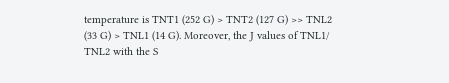temperature is TNT1 (252 G) > TNT2 (127 G) >> TNL2 (33 G) > TNL1 (14 G). Moreover, the J values of TNL1/ TNL2 with the S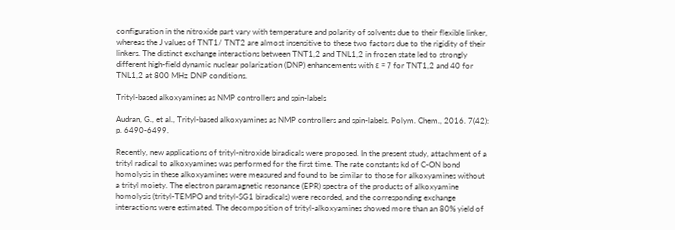configuration in the nitroxide part vary with temperature and polarity of solvents due to their flexible linker, whereas the J values of TNT1/ TNT2 are almost insensitive to these two factors due to the rigidity of their linkers. The distinct exchange interactions between TNT1,2 and TNL1,2 in frozen state led to strongly different high-field dynamic nuclear polarization (DNP) enhancements with ε = 7 for TNT1,2 and 40 for TNL1,2 at 800 MHz DNP conditions.

Trityl-based alkoxyamines as NMP controllers and spin-labels

Audran, G., et al., Trityl-based alkoxyamines as NMP controllers and spin-labels. Polym. Chem., 2016. 7(42): p. 6490-6499.

Recently, new applications of trityl-nitroxide biradicals were proposed. In the present study, attachment of a trityl radical to alkoxyamines was performed for the first time. The rate constants kd of C-ON bond homolysis in these alkoxyamines were measured and found to be similar to those for alkoxyamines without a trityl moiety. The electron paramagnetic resonance (EPR) spectra of the products of alkoxyamine homolysis (trityl-TEMPO and trityl-SG1 biradicals) were recorded, and the corresponding exchange interactions were estimated. The decomposition of trityl-alkoxyamines showed more than an 80% yield of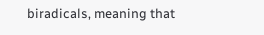biradicals, meaning that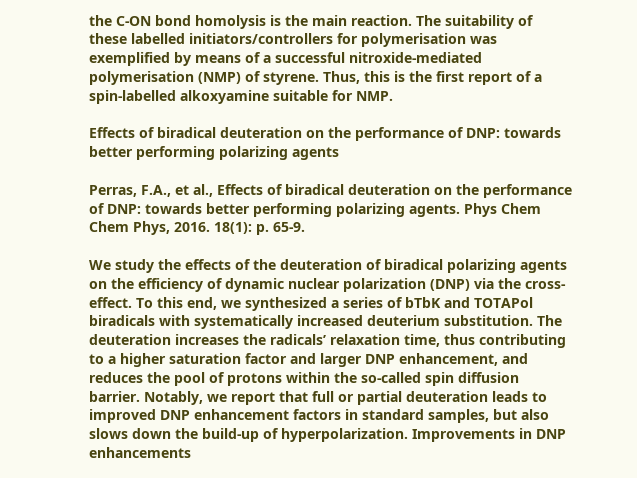the C-ON bond homolysis is the main reaction. The suitability of these labelled initiators/controllers for polymerisation was exemplified by means of a successful nitroxide-mediated polymerisation (NMP) of styrene. Thus, this is the first report of a spin-labelled alkoxyamine suitable for NMP.

Effects of biradical deuteration on the performance of DNP: towards better performing polarizing agents

Perras, F.A., et al., Effects of biradical deuteration on the performance of DNP: towards better performing polarizing agents. Phys Chem Chem Phys, 2016. 18(1): p. 65-9.

We study the effects of the deuteration of biradical polarizing agents on the efficiency of dynamic nuclear polarization (DNP) via the cross-effect. To this end, we synthesized a series of bTbK and TOTAPol biradicals with systematically increased deuterium substitution. The deuteration increases the radicals’ relaxation time, thus contributing to a higher saturation factor and larger DNP enhancement, and reduces the pool of protons within the so-called spin diffusion barrier. Notably, we report that full or partial deuteration leads to improved DNP enhancement factors in standard samples, but also slows down the build-up of hyperpolarization. Improvements in DNP enhancements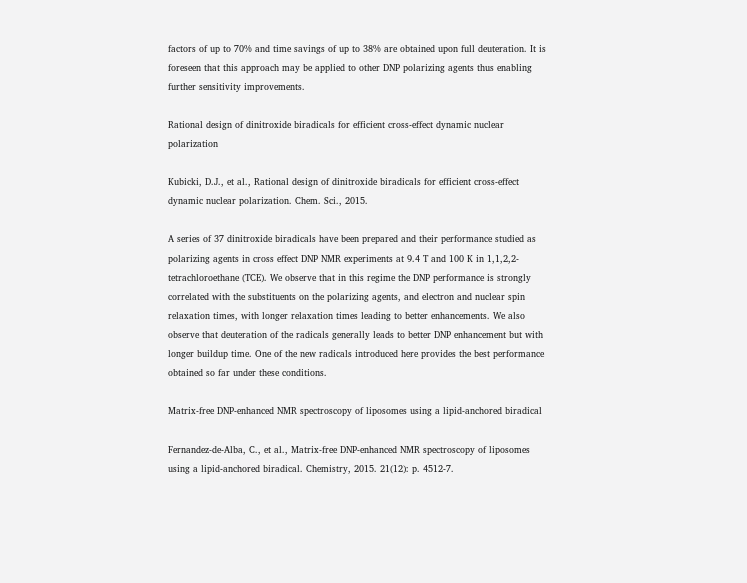factors of up to 70% and time savings of up to 38% are obtained upon full deuteration. It is foreseen that this approach may be applied to other DNP polarizing agents thus enabling further sensitivity improvements.

Rational design of dinitroxide biradicals for efficient cross-effect dynamic nuclear polarization

Kubicki, D.J., et al., Rational design of dinitroxide biradicals for efficient cross-effect dynamic nuclear polarization. Chem. Sci., 2015.

A series of 37 dinitroxide biradicals have been prepared and their performance studied as polarizing agents in cross effect DNP NMR experiments at 9.4 T and 100 K in 1,1,2,2-tetrachloroethane (TCE). We observe that in this regime the DNP performance is strongly correlated with the substituents on the polarizing agents, and electron and nuclear spin relaxation times, with longer relaxation times leading to better enhancements. We also observe that deuteration of the radicals generally leads to better DNP enhancement but with longer buildup time. One of the new radicals introduced here provides the best performance obtained so far under these conditions.

Matrix-free DNP-enhanced NMR spectroscopy of liposomes using a lipid-anchored biradical

Fernandez-de-Alba, C., et al., Matrix-free DNP-enhanced NMR spectroscopy of liposomes using a lipid-anchored biradical. Chemistry, 2015. 21(12): p. 4512-7.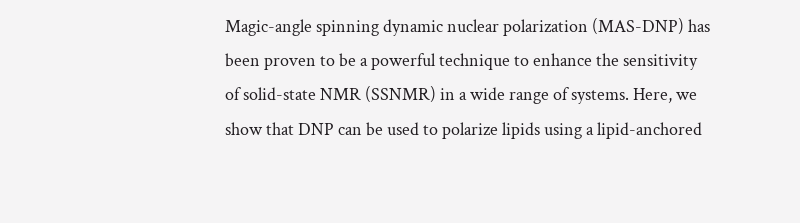Magic-angle spinning dynamic nuclear polarization (MAS-DNP) has been proven to be a powerful technique to enhance the sensitivity of solid-state NMR (SSNMR) in a wide range of systems. Here, we show that DNP can be used to polarize lipids using a lipid-anchored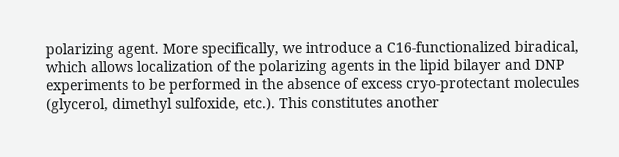polarizing agent. More specifically, we introduce a C16-functionalized biradical, which allows localization of the polarizing agents in the lipid bilayer and DNP experiments to be performed in the absence of excess cryo-protectant molecules (glycerol, dimethyl sulfoxide, etc.). This constitutes another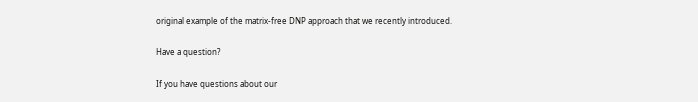original example of the matrix-free DNP approach that we recently introduced.

Have a question?

If you have questions about our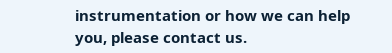instrumentation or how we can help you, please contact us.